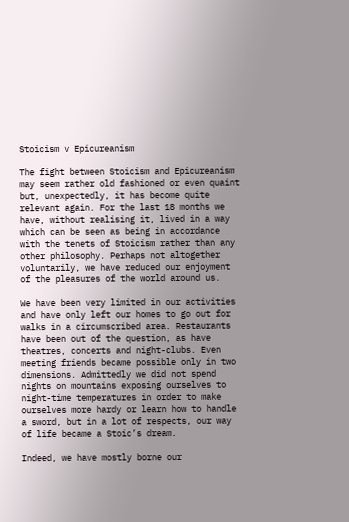Stoicism v Epicureanism

The fight between Stoicism and Epicureanism may seem rather old fashioned or even quaint but, unexpectedly, it has become quite relevant again. For the last 18 months we have, without realising it, lived in a way which can be seen as being in accordance with the tenets of Stoicism rather than any other philosophy. Perhaps not altogether voluntarily, we have reduced our enjoyment of the pleasures of the world around us.

We have been very limited in our activities and have only left our homes to go out for walks in a circumscribed area. Restaurants have been out of the question, as have theatres, concerts and night-clubs. Even meeting friends became possible only in two dimensions. Admittedly we did not spend nights on mountains exposing ourselves to night-time temperatures in order to make ourselves more hardy or learn how to handle a sword, but in a lot of respects, our way of life became a Stoic’s dream.

Indeed, we have mostly borne our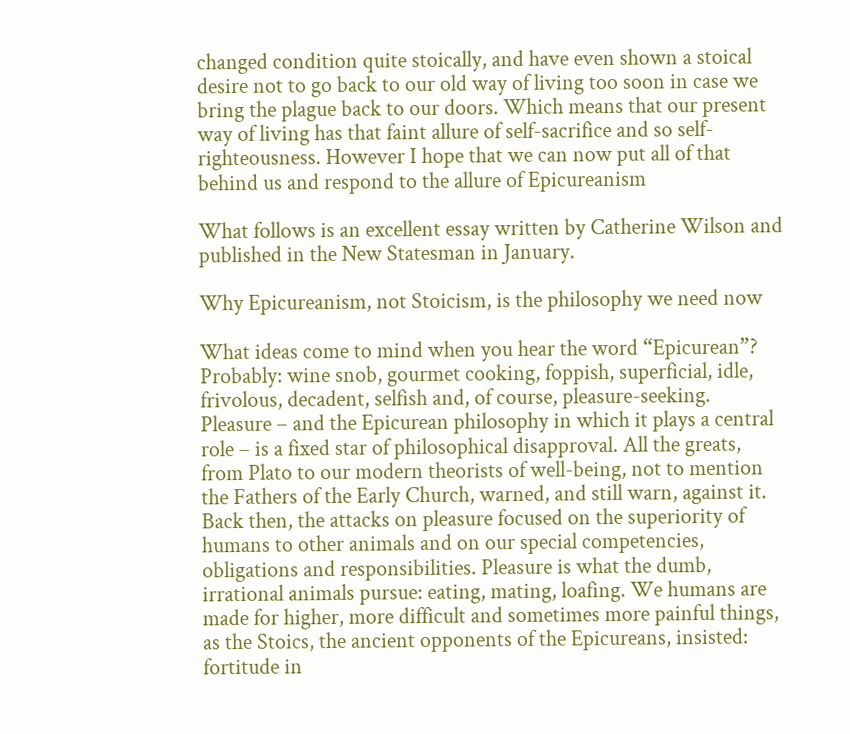changed condition quite stoically, and have even shown a stoical desire not to go back to our old way of living too soon in case we bring the plague back to our doors. Which means that our present way of living has that faint allure of self-sacrifice and so self-righteousness. However I hope that we can now put all of that behind us and respond to the allure of Epicureanism

What follows is an excellent essay written by Catherine Wilson and published in the New Statesman in January.

Why Epicureanism, not Stoicism, is the philosophy we need now

What ideas come to mind when you hear the word “Epicurean”? Probably: wine snob, gourmet cooking, foppish, superficial, idle, frivolous, decadent, selfish and, of course, pleasure-seeking. Pleasure – and the Epicurean philosophy in which it plays a central role – is a fixed star of philosophical disapproval. All the greats, from Plato to our modern theorists of well-being, not to mention the Fathers of the Early Church, warned, and still warn, against it. Back then, the attacks on pleasure focused on the superiority of humans to other animals and on our special competencies, obligations and responsibilities. Pleasure is what the dumb, irrational animals pursue: eating, mating, loafing. We humans are made for higher, more difficult and sometimes more painful things, as the Stoics, the ancient opponents of the Epicureans, insisted: fortitude in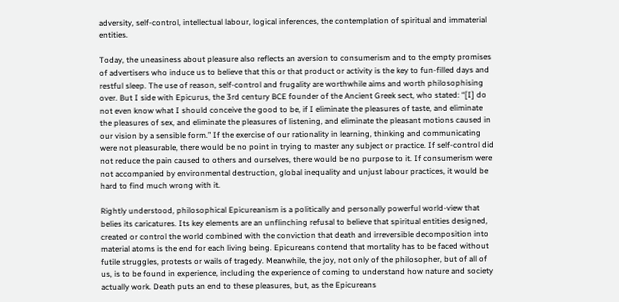adversity, self-control, intellectual labour, logical inferences, the contemplation of spiritual and immaterial entities.

Today, the uneasiness about pleasure also reflects an aversion to consumerism and to the empty promises of advertisers who induce us to believe that this or that product or activity is the key to fun-filled days and restful sleep. The use of reason, self-control and frugality are worthwhile aims and worth philosophising over. But I side with Epicurus, the 3rd century BCE founder of the Ancient Greek sect, who stated: “[I] do not even know what I should conceive the good to be, if I eliminate the pleasures of taste, and eliminate the pleasures of sex, and eliminate the pleasures of listening, and eliminate the pleasant motions caused in our vision by a sensible form.” If the exercise of our rationality in learning, thinking and communicating were not pleasurable, there would be no point in trying to master any subject or practice. If self-control did not reduce the pain caused to others and ourselves, there would be no purpose to it. If consumerism were not accompanied by environmental destruction, global inequality and unjust labour practices, it would be hard to find much wrong with it.

Rightly understood, philosophical Epicureanism is a politically and personally powerful world-view that belies its caricatures. Its key elements are an unflinching refusal to believe that spiritual entities designed, created or control the world combined with the conviction that death and irreversible decomposition into material atoms is the end for each living being. Epicureans contend that mortality has to be faced without futile struggles, protests or wails of tragedy. Meanwhile, the joy, not only of the philosopher, but of all of us, is to be found in experience, including the experience of coming to understand how nature and society actually work. Death puts an end to these pleasures, but, as the Epicureans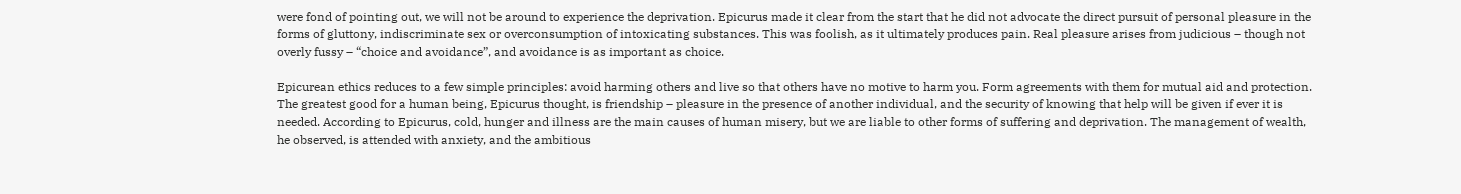were fond of pointing out, we will not be around to experience the deprivation. Epicurus made it clear from the start that he did not advocate the direct pursuit of personal pleasure in the forms of gluttony, indiscriminate sex or overconsumption of intoxicating substances. This was foolish, as it ultimately produces pain. Real pleasure arises from judicious – though not overly fussy – “choice and avoidance”, and avoidance is as important as choice.

Epicurean ethics reduces to a few simple principles: avoid harming others and live so that others have no motive to harm you. Form agreements with them for mutual aid and protection. The greatest good for a human being, Epicurus thought, is friendship – pleasure in the presence of another individual, and the security of knowing that help will be given if ever it is needed. According to Epicurus, cold, hunger and illness are the main causes of human misery, but we are liable to other forms of suffering and deprivation. The management of wealth, he observed, is attended with anxiety, and the ambitious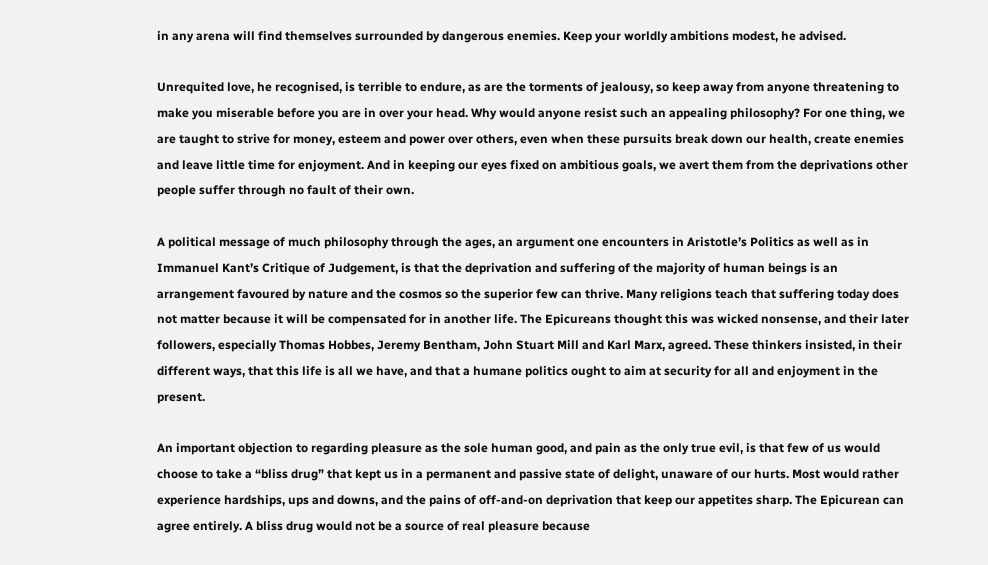in any arena will find themselves surrounded by dangerous enemies. Keep your worldly ambitions modest, he advised.

Unrequited love, he recognised, is terrible to endure, as are the torments of jealousy, so keep away from anyone threatening to make you miserable before you are in over your head. Why would anyone resist such an appealing philosophy? For one thing, we are taught to strive for money, esteem and power over others, even when these pursuits break down our health, create enemies and leave little time for enjoyment. And in keeping our eyes fixed on ambitious goals, we avert them from the deprivations other people suffer through no fault of their own.

A political message of much philosophy through the ages, an argument one encounters in Aristotle’s Politics as well as in Immanuel Kant’s Critique of Judgement, is that the deprivation and suffering of the majority of human beings is an arrangement favoured by nature and the cosmos so the superior few can thrive. Many religions teach that suffering today does not matter because it will be compensated for in another life. The Epicureans thought this was wicked nonsense, and their later followers, especially Thomas Hobbes, Jeremy Bentham, John Stuart Mill and Karl Marx, agreed. These thinkers insisted, in their different ways, that this life is all we have, and that a humane politics ought to aim at security for all and enjoyment in the present.

An important objection to regarding pleasure as the sole human good, and pain as the only true evil, is that few of us would choose to take a “bliss drug” that kept us in a permanent and passive state of delight, unaware of our hurts. Most would rather experience hardships, ups and downs, and the pains of off-and-on deprivation that keep our appetites sharp. The Epicurean can agree entirely. A bliss drug would not be a source of real pleasure because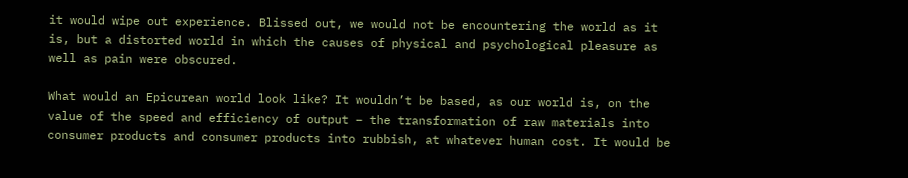it would wipe out experience. Blissed out, we would not be encountering the world as it is, but a distorted world in which the causes of physical and psychological pleasure as well as pain were obscured.

What would an Epicurean world look like? It wouldn’t be based, as our world is, on the value of the speed and efficiency of output – the transformation of raw materials into consumer products and consumer products into rubbish, at whatever human cost. It would be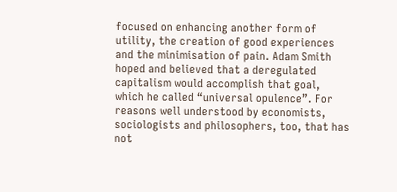focused on enhancing another form of utility, the creation of good experiences and the minimisation of pain. Adam Smith hoped and believed that a deregulated capitalism would accomplish that goal, which he called “universal opulence”. For reasons well understood by economists, sociologists and philosophers, too, that has not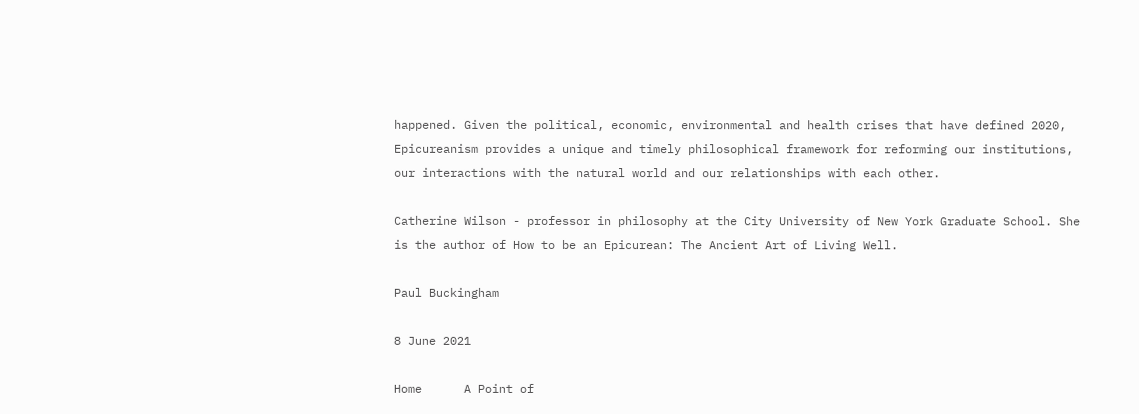happened. Given the political, economic, environmental and health crises that have defined 2020, Epicureanism provides a unique and timely philosophical framework for reforming our institutions, our interactions with the natural world and our relationships with each other.

Catherine Wilson - professor in philosophy at the City University of New York Graduate School. She is the author of How to be an Epicurean: The Ancient Art of Living Well.

Paul Buckingham

8 June 2021

Home      A Point of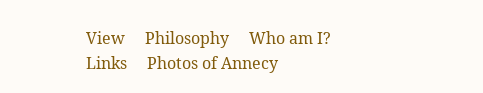View     Philosophy     Who am I?      Links     Photos of Annecy